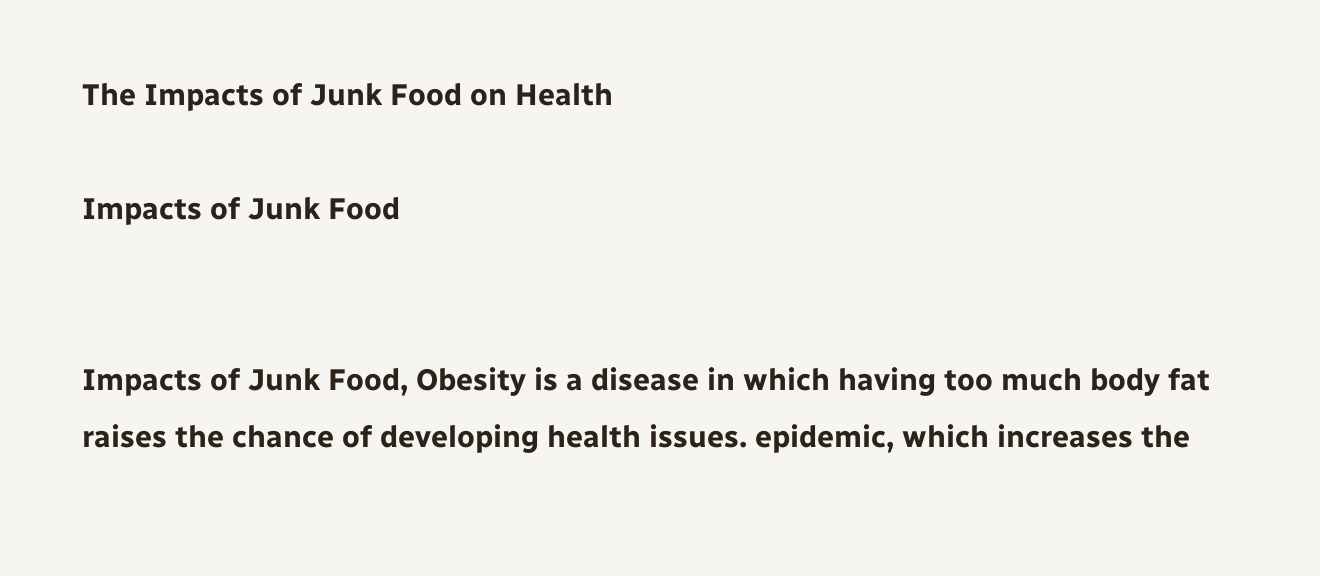The Impacts of Junk Food on Health

Impacts of Junk Food


Impacts of Junk Food, Obesity is a disease in which having too much body fat raises the chance of developing health issues. epidemic, which increases the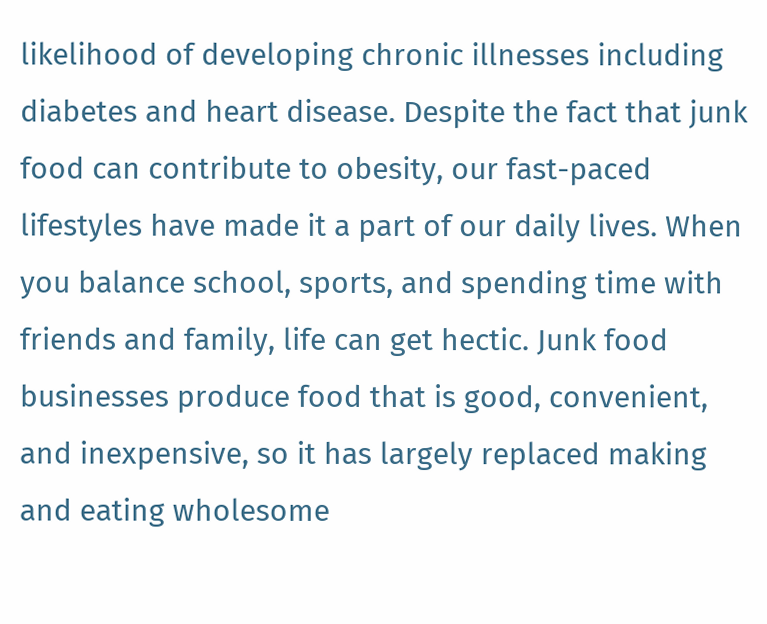likelihood of developing chronic illnesses including diabetes and heart disease. Despite the fact that junk food can contribute to obesity, our fast-paced lifestyles have made it a part of our daily lives. When you balance school, sports, and spending time with friends and family, life can get hectic. Junk food businesses produce food that is good, convenient, and inexpensive, so it has largely replaced making and eating wholesome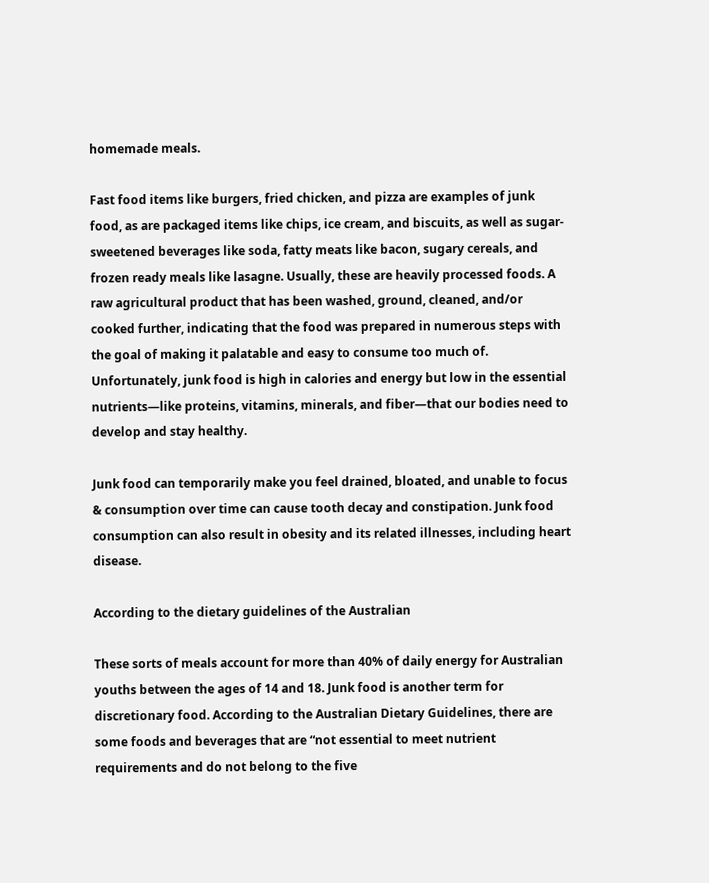homemade meals.

Fast food items like burgers, fried chicken, and pizza are examples of junk food, as are packaged items like chips, ice cream, and biscuits, as well as sugar-sweetened beverages like soda, fatty meats like bacon, sugary cereals, and frozen ready meals like lasagne. Usually, these are heavily processed foods. A raw agricultural product that has been washed, ground, cleaned, and/or cooked further, indicating that the food was prepared in numerous steps with the goal of making it palatable and easy to consume too much of. Unfortunately, junk food is high in calories and energy but low in the essential nutrients—like proteins, vitamins, minerals, and fiber—that our bodies need to develop and stay healthy.

Junk food can temporarily make you feel drained, bloated, and unable to focus & consumption over time can cause tooth decay and constipation. Junk food consumption can also result in obesity and its related illnesses, including heart disease.

According to the dietary guidelines of the Australian

These sorts of meals account for more than 40% of daily energy for Australian youths between the ages of 14 and 18. Junk food is another term for discretionary food. According to the Australian Dietary Guidelines, there are some foods and beverages that are “not essential to meet nutrient requirements and do not belong to the five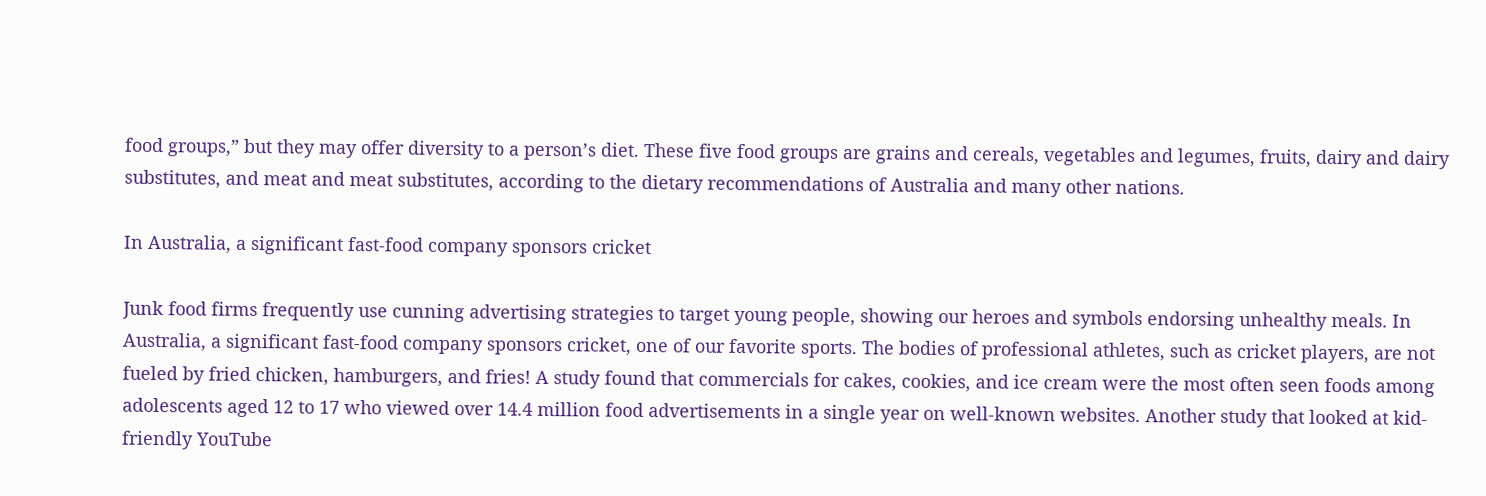food groups,” but they may offer diversity to a person’s diet. These five food groups are grains and cereals, vegetables and legumes, fruits, dairy and dairy substitutes, and meat and meat substitutes, according to the dietary recommendations of Australia and many other nations.

In Australia, a significant fast-food company sponsors cricket

Junk food firms frequently use cunning advertising strategies to target young people, showing our heroes and symbols endorsing unhealthy meals. In Australia, a significant fast-food company sponsors cricket, one of our favorite sports. The bodies of professional athletes, such as cricket players, are not fueled by fried chicken, hamburgers, and fries! A study found that commercials for cakes, cookies, and ice cream were the most often seen foods among adolescents aged 12 to 17 who viewed over 14.4 million food advertisements in a single year on well-known websites. Another study that looked at kid-friendly YouTube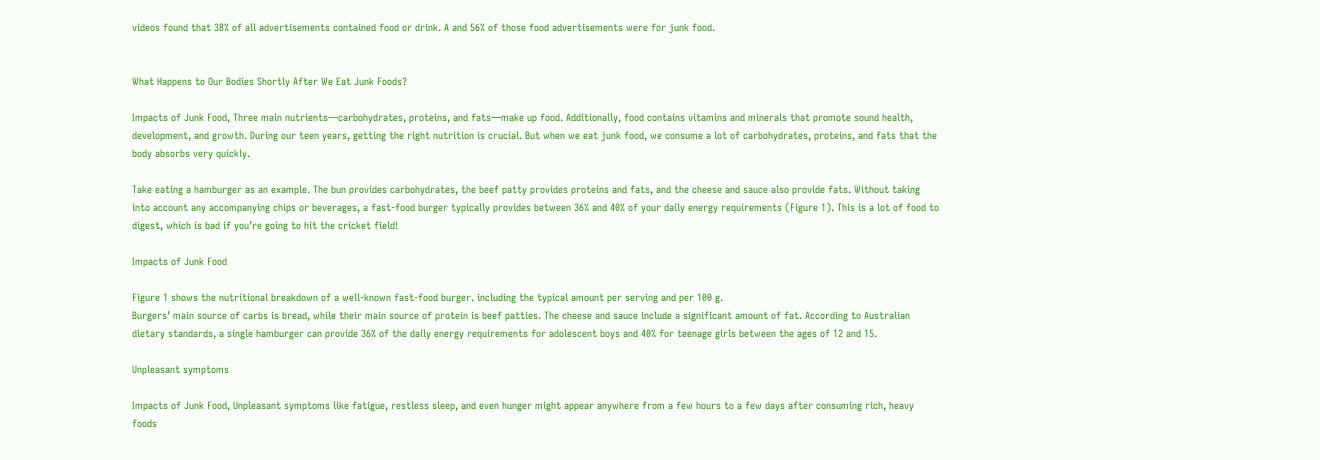videos found that 38% of all advertisements contained food or drink. A and 56% of those food advertisements were for junk food.


What Happens to Our Bodies Shortly After We Eat Junk Foods?

Impacts of Junk Food, Three main nutrients—carbohydrates, proteins, and fats—make up food. Additionally, food contains vitamins and minerals that promote sound health, development, and growth. During our teen years, getting the right nutrition is crucial. But when we eat junk food, we consume a lot of carbohydrates, proteins, and fats that the body absorbs very quickly.

Take eating a hamburger as an example. The bun provides carbohydrates, the beef patty provides proteins and fats, and the cheese and sauce also provide fats. Without taking into account any accompanying chips or beverages, a fast-food burger typically provides between 36% and 40% of your daily energy requirements (Figure 1). This is a lot of food to digest, which is bad if you’re going to hit the cricket field!

Impacts of Junk Food

Figure 1 shows the nutritional breakdown of a well-known fast-food burger. including the typical amount per serving and per 100 g.
Burgers’ main source of carbs is bread, while their main source of protein is beef patties. The cheese and sauce include a significant amount of fat. According to Australian dietary standards, a single hamburger can provide 36% of the daily energy requirements for adolescent boys and 40% for teenage girls between the ages of 12 and 15.

Unpleasant symptoms

Impacts of Junk Food, Unpleasant symptoms like fatigue, restless sleep, and even hunger might appear anywhere from a few hours to a few days after consuming rich, heavy foods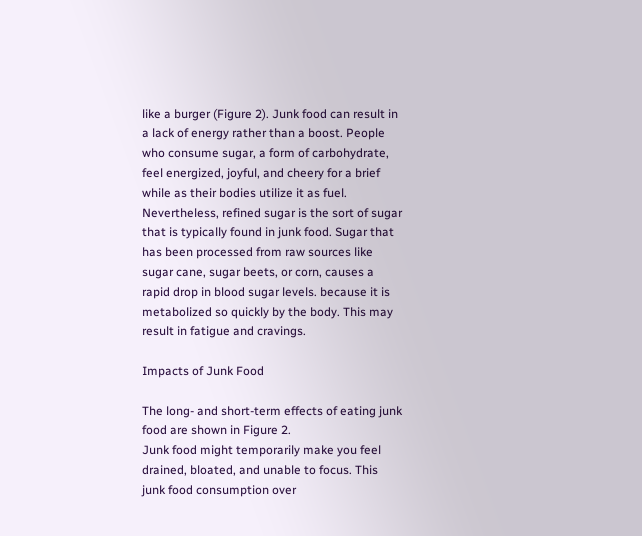like a burger (Figure 2). Junk food can result in a lack of energy rather than a boost. People who consume sugar, a form of carbohydrate, feel energized, joyful, and cheery for a brief while as their bodies utilize it as fuel. Nevertheless, refined sugar is the sort of sugar that is typically found in junk food. Sugar that has been processed from raw sources like sugar cane, sugar beets, or corn, causes a rapid drop in blood sugar levels. because it is metabolized so quickly by the body. This may result in fatigue and cravings.

Impacts of Junk Food

The long- and short-term effects of eating junk food are shown in Figure 2.
Junk food might temporarily make you feel drained, bloated, and unable to focus. This junk food consumption over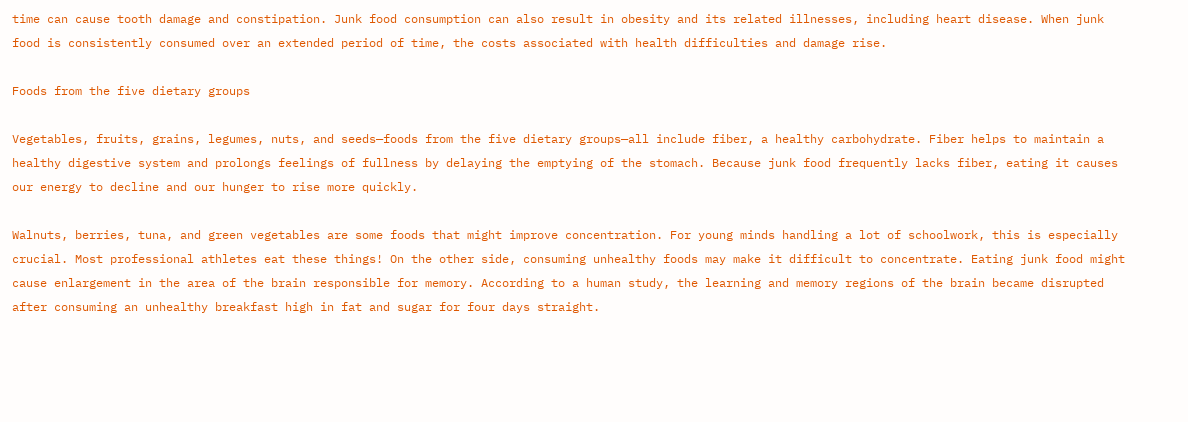time can cause tooth damage and constipation. Junk food consumption can also result in obesity and its related illnesses, including heart disease. When junk food is consistently consumed over an extended period of time, the costs associated with health difficulties and damage rise.

Foods from the five dietary groups

Vegetables, fruits, grains, legumes, nuts, and seeds—foods from the five dietary groups—all include fiber, a healthy carbohydrate. Fiber helps to maintain a healthy digestive system and prolongs feelings of fullness by delaying the emptying of the stomach. Because junk food frequently lacks fiber, eating it causes our energy to decline and our hunger to rise more quickly.

Walnuts, berries, tuna, and green vegetables are some foods that might improve concentration. For young minds handling a lot of schoolwork, this is especially crucial. Most professional athletes eat these things! On the other side, consuming unhealthy foods may make it difficult to concentrate. Eating junk food might cause enlargement in the area of the brain responsible for memory. According to a human study, the learning and memory regions of the brain became disrupted after consuming an unhealthy breakfast high in fat and sugar for four days straight.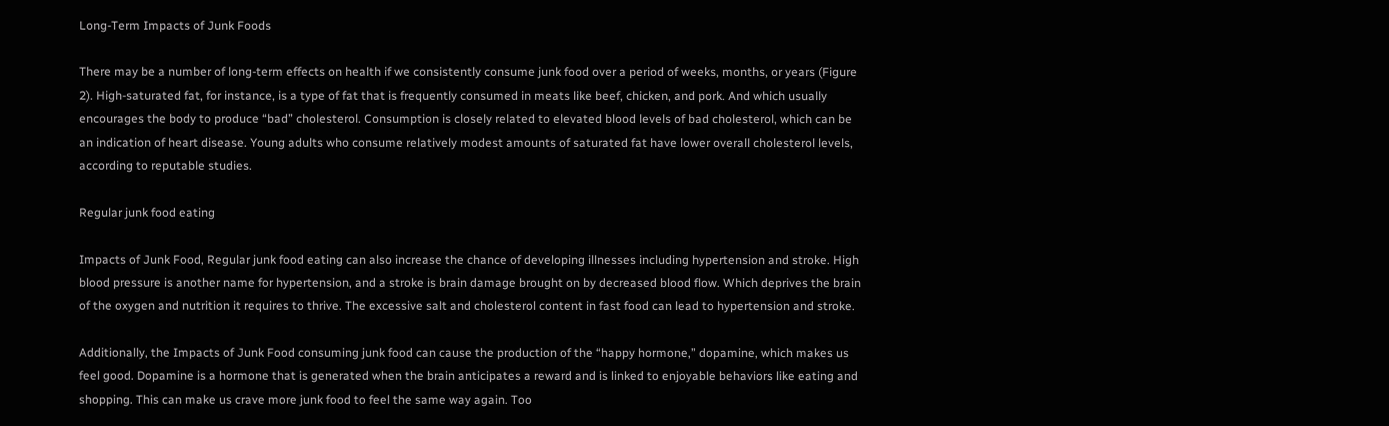Long-Term Impacts of Junk Foods

There may be a number of long-term effects on health if we consistently consume junk food over a period of weeks, months, or years (Figure 2). High-saturated fat, for instance, is a type of fat that is frequently consumed in meats like beef, chicken, and pork. And which usually encourages the body to produce “bad” cholesterol. Consumption is closely related to elevated blood levels of bad cholesterol, which can be an indication of heart disease. Young adults who consume relatively modest amounts of saturated fat have lower overall cholesterol levels, according to reputable studies.

Regular junk food eating

Impacts of Junk Food, Regular junk food eating can also increase the chance of developing illnesses including hypertension and stroke. High blood pressure is another name for hypertension, and a stroke is brain damage brought on by decreased blood flow. Which deprives the brain of the oxygen and nutrition it requires to thrive. The excessive salt and cholesterol content in fast food can lead to hypertension and stroke.

Additionally, the Impacts of Junk Food consuming junk food can cause the production of the “happy hormone,” dopamine, which makes us feel good. Dopamine is a hormone that is generated when the brain anticipates a reward and is linked to enjoyable behaviors like eating and shopping. This can make us crave more junk food to feel the same way again. Too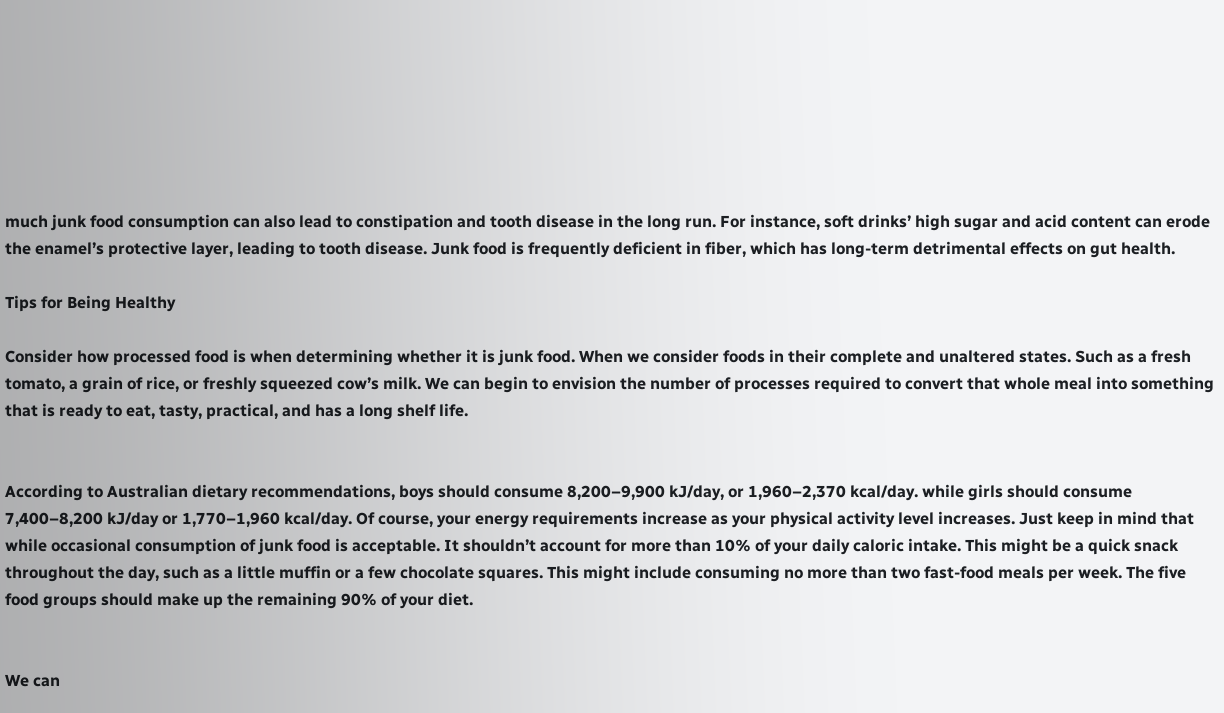much junk food consumption can also lead to constipation and tooth disease in the long run. For instance, soft drinks’ high sugar and acid content can erode the enamel’s protective layer, leading to tooth disease. Junk food is frequently deficient in fiber, which has long-term detrimental effects on gut health.

Tips for Being Healthy

Consider how processed food is when determining whether it is junk food. When we consider foods in their complete and unaltered states. Such as a fresh tomato, a grain of rice, or freshly squeezed cow’s milk. We can begin to envision the number of processes required to convert that whole meal into something that is ready to eat, tasty, practical, and has a long shelf life.


According to Australian dietary recommendations, boys should consume 8,200–9,900 kJ/day, or 1,960–2,370 kcal/day. while girls should consume 7,400–8,200 kJ/day or 1,770–1,960 kcal/day. Of course, your energy requirements increase as your physical activity level increases. Just keep in mind that while occasional consumption of junk food is acceptable. It shouldn’t account for more than 10% of your daily caloric intake. This might be a quick snack throughout the day, such as a little muffin or a few chocolate squares. This might include consuming no more than two fast-food meals per week. The five food groups should make up the remaining 90% of your diet.


We can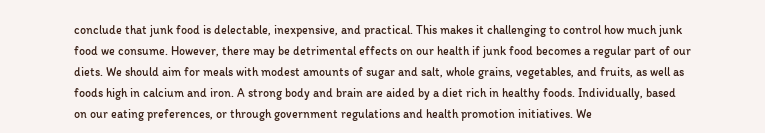conclude that junk food is delectable, inexpensive, and practical. This makes it challenging to control how much junk food we consume. However, there may be detrimental effects on our health if junk food becomes a regular part of our diets. We should aim for meals with modest amounts of sugar and salt, whole grains, vegetables, and fruits, as well as foods high in calcium and iron. A strong body and brain are aided by a diet rich in healthy foods. Individually, based on our eating preferences, or through government regulations and health promotion initiatives. We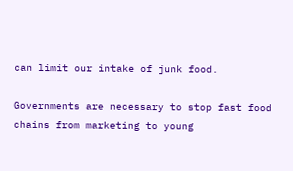can limit our intake of junk food.

Governments are necessary to stop fast food chains from marketing to young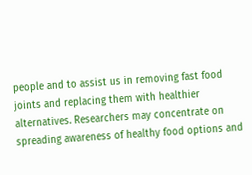people and to assist us in removing fast food joints and replacing them with healthier alternatives. Researchers may concentrate on spreading awareness of healthy food options and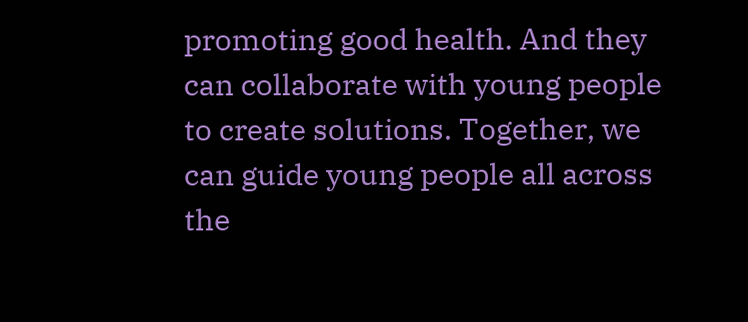promoting good health. And they can collaborate with young people to create solutions. Together, we can guide young people all across the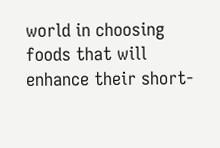world in choosing foods that will enhance their short-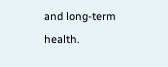and long-term health.